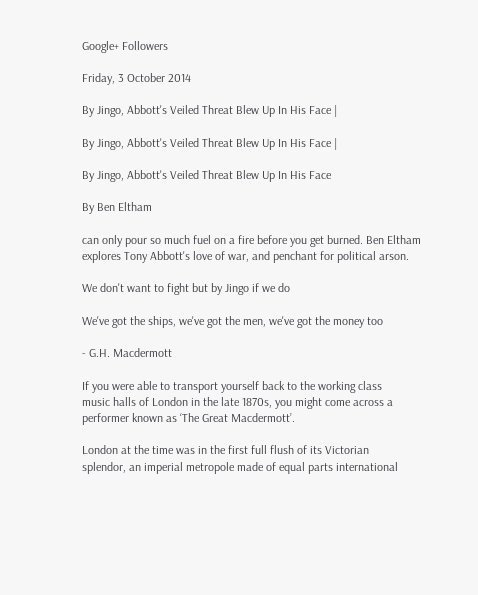Google+ Followers

Friday, 3 October 2014

By Jingo, Abbott's Veiled Threat Blew Up In His Face |

By Jingo, Abbott's Veiled Threat Blew Up In His Face |

By Jingo, Abbott's Veiled Threat Blew Up In His Face

By Ben Eltham

can only pour so much fuel on a fire before you get burned. Ben Eltham
explores Tony Abbott's love of war, and penchant for political arson.

We don't want to fight but by Jingo if we do

We've got the ships, we've got the men, we've got the money too

- G.H. Macdermott

If you were able to transport yourself back to the working class
music halls of London in the late 1870s, you might come across a
performer known as ‘The Great Macdermott’.

London at the time was in the first full flush of its Victorian
splendor, an imperial metropole made of equal parts international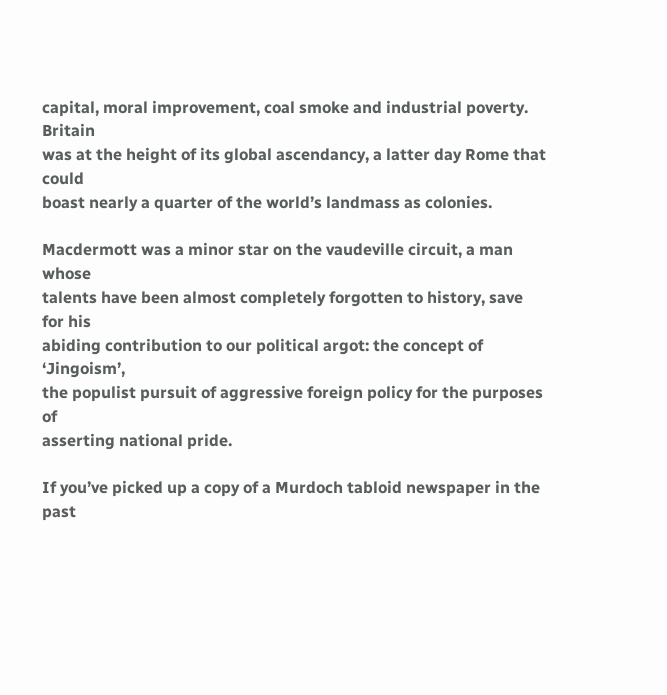capital, moral improvement, coal smoke and industrial poverty. Britain
was at the height of its global ascendancy, a latter day Rome that could
boast nearly a quarter of the world’s landmass as colonies.

Macdermott was a minor star on the vaudeville circuit, a man whose
talents have been almost completely forgotten to history, save for his
abiding contribution to our political argot: the concept of ‘Jingoism’,
the populist pursuit of aggressive foreign policy for the purposes of
asserting national pride.

If you’ve picked up a copy of a Murdoch tabloid newspaper in the past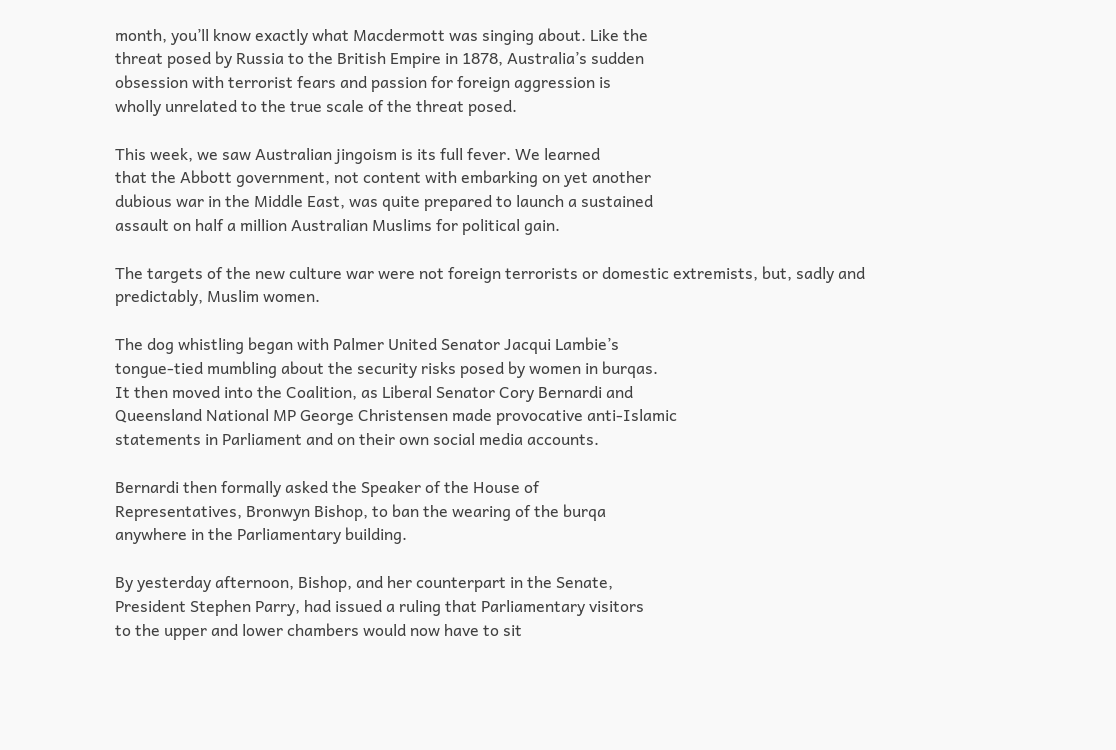month, you’ll know exactly what Macdermott was singing about. Like the
threat posed by Russia to the British Empire in 1878, Australia’s sudden
obsession with terrorist fears and passion for foreign aggression is
wholly unrelated to the true scale of the threat posed.

This week, we saw Australian jingoism is its full fever. We learned
that the Abbott government, not content with embarking on yet another
dubious war in the Middle East, was quite prepared to launch a sustained
assault on half a million Australian Muslims for political gain.

The targets of the new culture war were not foreign terrorists or domestic extremists, but, sadly and predictably, Muslim women.

The dog whistling began with Palmer United Senator Jacqui Lambie’s
tongue-tied mumbling about the security risks posed by women in burqas.
It then moved into the Coalition, as Liberal Senator Cory Bernardi and
Queensland National MP George Christensen made provocative anti-Islamic
statements in Parliament and on their own social media accounts.

Bernardi then formally asked the Speaker of the House of
Representatives, Bronwyn Bishop, to ban the wearing of the burqa
anywhere in the Parliamentary building.

By yesterday afternoon, Bishop, and her counterpart in the Senate,
President Stephen Parry, had issued a ruling that Parliamentary visitors
to the upper and lower chambers would now have to sit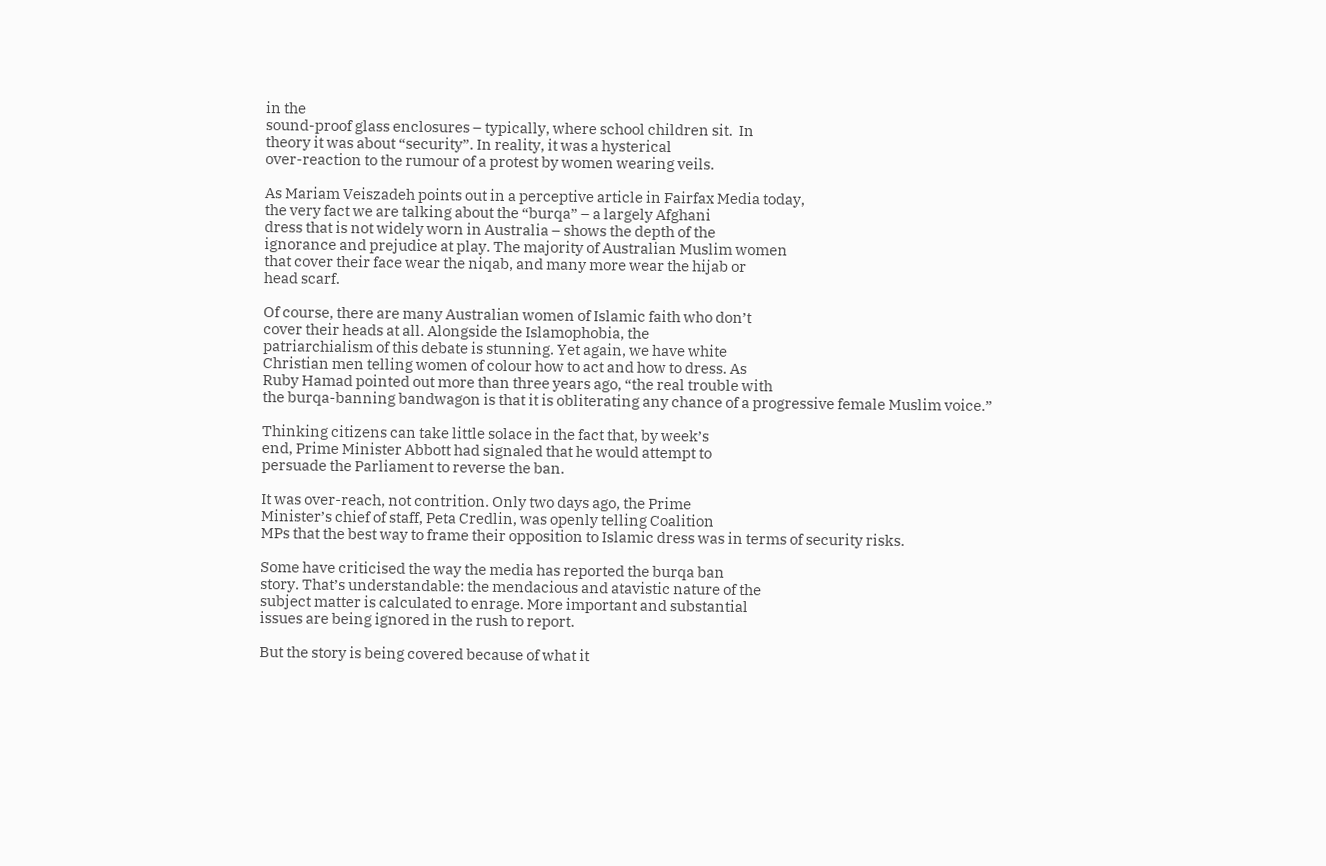in the
sound-proof glass enclosures – typically, where school children sit.  In
theory it was about “security”. In reality, it was a hysterical
over-reaction to the rumour of a protest by women wearing veils.

As Mariam Veiszadeh points out in a perceptive article in Fairfax Media today,
the very fact we are talking about the “burqa” – a largely Afghani
dress that is not widely worn in Australia – shows the depth of the
ignorance and prejudice at play. The majority of Australian Muslim women
that cover their face wear the niqab, and many more wear the hijab or
head scarf.

Of course, there are many Australian women of Islamic faith who don’t
cover their heads at all. Alongside the Islamophobia, the
patriarchialism of this debate is stunning. Yet again, we have white
Christian men telling women of colour how to act and how to dress. As
Ruby Hamad pointed out more than three years ago, “the real trouble with
the burqa-banning bandwagon is that it is obliterating any chance of a progressive female Muslim voice.”

Thinking citizens can take little solace in the fact that, by week’s
end, Prime Minister Abbott had signaled that he would attempt to
persuade the Parliament to reverse the ban.

It was over-reach, not contrition. Only two days ago, the Prime
Minister’s chief of staff, Peta Credlin, was openly telling Coalition
MPs that the best way to frame their opposition to Islamic dress was in terms of security risks.

Some have criticised the way the media has reported the burqa ban
story. That’s understandable: the mendacious and atavistic nature of the
subject matter is calculated to enrage. More important and substantial
issues are being ignored in the rush to report.

But the story is being covered because of what it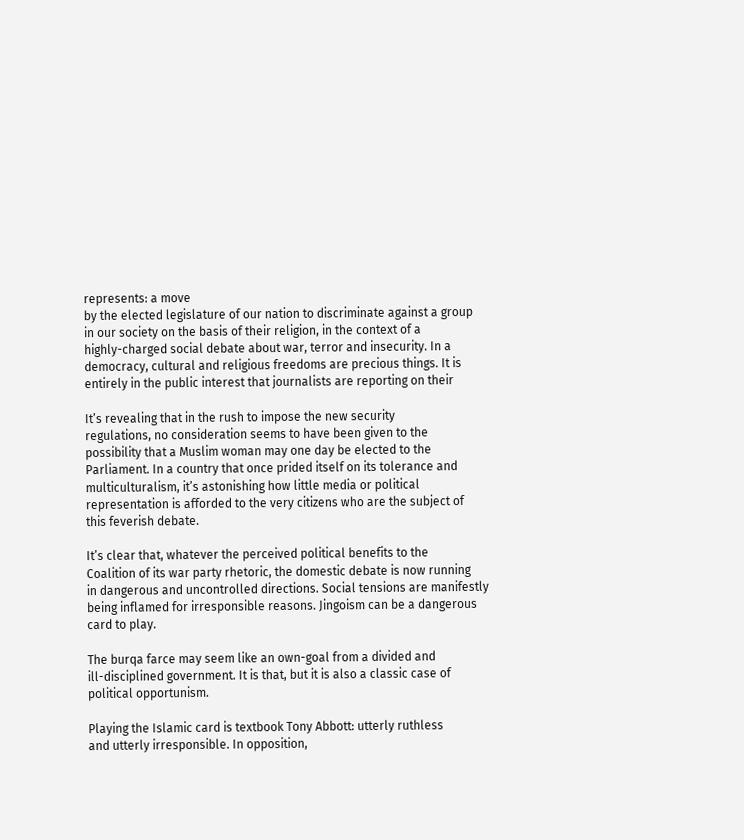represents: a move
by the elected legislature of our nation to discriminate against a group
in our society on the basis of their religion, in the context of a
highly-charged social debate about war, terror and insecurity. In a
democracy, cultural and religious freedoms are precious things. It is
entirely in the public interest that journalists are reporting on their

It’s revealing that in the rush to impose the new security
regulations, no consideration seems to have been given to the
possibility that a Muslim woman may one day be elected to the
Parliament. In a country that once prided itself on its tolerance and
multiculturalism, it’s astonishing how little media or political
representation is afforded to the very citizens who are the subject of
this feverish debate.

It’s clear that, whatever the perceived political benefits to the
Coalition of its war party rhetoric, the domestic debate is now running
in dangerous and uncontrolled directions. Social tensions are manifestly
being inflamed for irresponsible reasons. Jingoism can be a dangerous
card to play.

The burqa farce may seem like an own-goal from a divided and
ill-disciplined government. It is that, but it is also a classic case of
political opportunism.

Playing the Islamic card is textbook Tony Abbott: utterly ruthless
and utterly irresponsible. In opposition,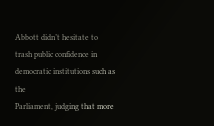Abbott didn’t hesitate to
trash public confidence in democratic institutions such as the
Parliament, judging that more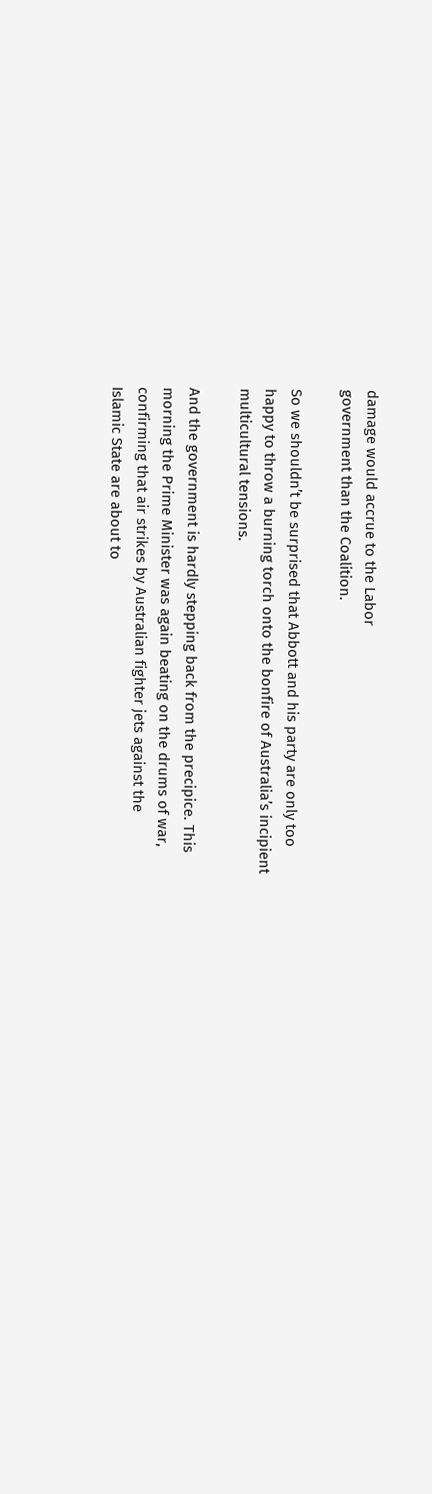damage would accrue to the Labor
government than the Coalition.

So we shouldn’t be surprised that Abbott and his party are only too
happy to throw a burning torch onto the bonfire of Australia’s incipient
multicultural tensions.

And the government is hardly stepping back from the precipice. This
morning the Prime Minister was again beating on the drums of war,
confirming that air strikes by Australian fighter jets against the
Islamic State are about to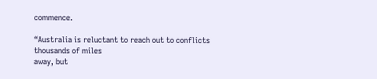commence.

“Australia is reluctant to reach out to conflicts thousands of miles
away, but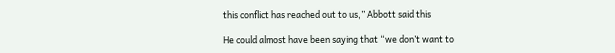this conflict has reached out to us,” Abbott said this

He could almost have been saying that “we don’t want to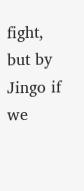fight, but by Jingo if we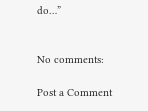do…”


No comments:

Post a Comment